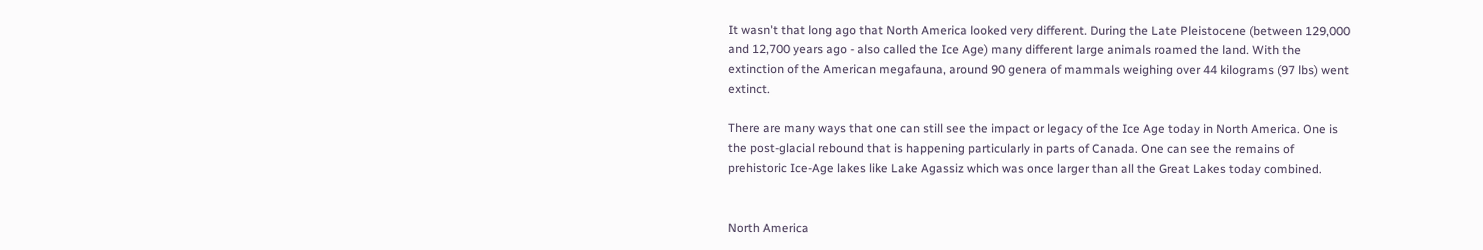It wasn't that long ago that North America looked very different. During the Late Pleistocene (between 129,000 and 12,700 years ago - also called the Ice Age) many different large animals roamed the land. With the extinction of the American megafauna, around 90 genera of mammals weighing over 44 kilograms (97 lbs) went extinct.

There are many ways that one can still see the impact or legacy of the Ice Age today in North America. One is the post-glacial rebound that is happening particularly in parts of Canada. One can see the remains of prehistoric Ice-Age lakes like Lake Agassiz which was once larger than all the Great Lakes today combined.


North America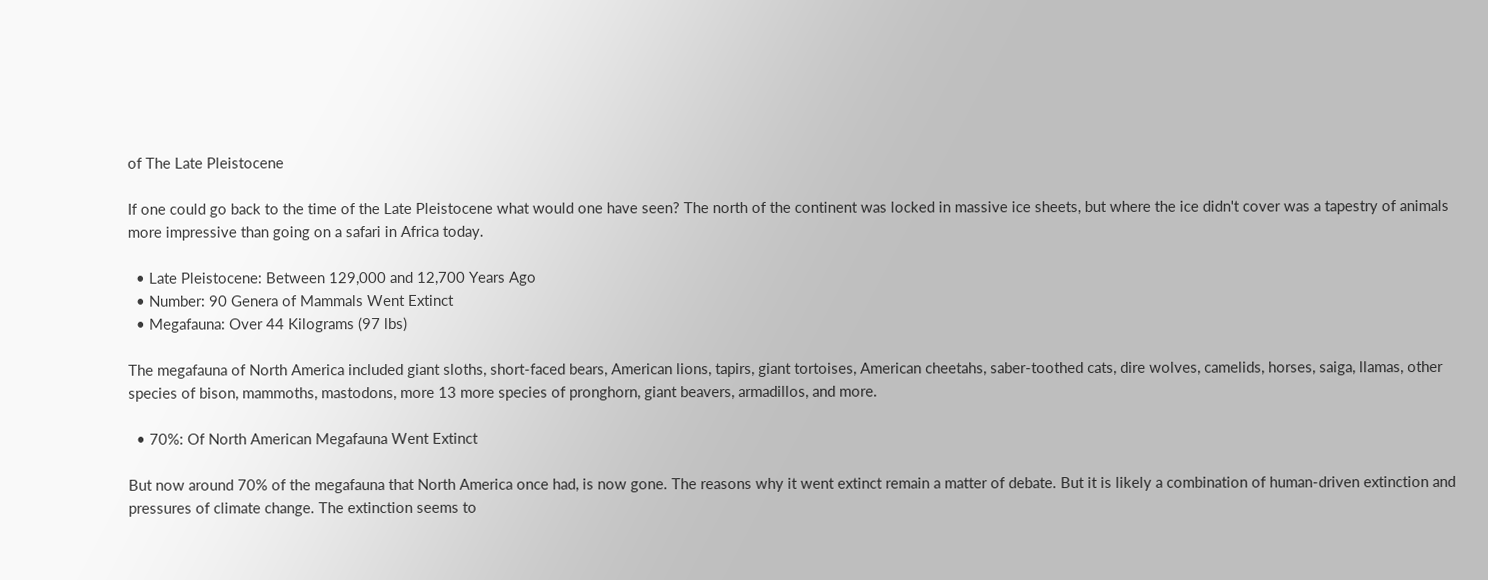of The Late Pleistocene

If one could go back to the time of the Late Pleistocene what would one have seen? The north of the continent was locked in massive ice sheets, but where the ice didn't cover was a tapestry of animals more impressive than going on a safari in Africa today.

  • Late Pleistocene: Between 129,000 and 12,700 Years Ago
  • Number: 90 Genera of Mammals Went Extinct
  • Megafauna: Over 44 Kilograms (97 lbs)

The megafauna of North America included giant sloths, short-faced bears, American lions, tapirs, giant tortoises, American cheetahs, saber-toothed cats, dire wolves, camelids, horses, saiga, llamas, other species of bison, mammoths, mastodons, more 13 more species of pronghorn, giant beavers, armadillos, and more.

  • 70%: Of North American Megafauna Went Extinct

But now around 70% of the megafauna that North America once had, is now gone. The reasons why it went extinct remain a matter of debate. But it is likely a combination of human-driven extinction and pressures of climate change. The extinction seems to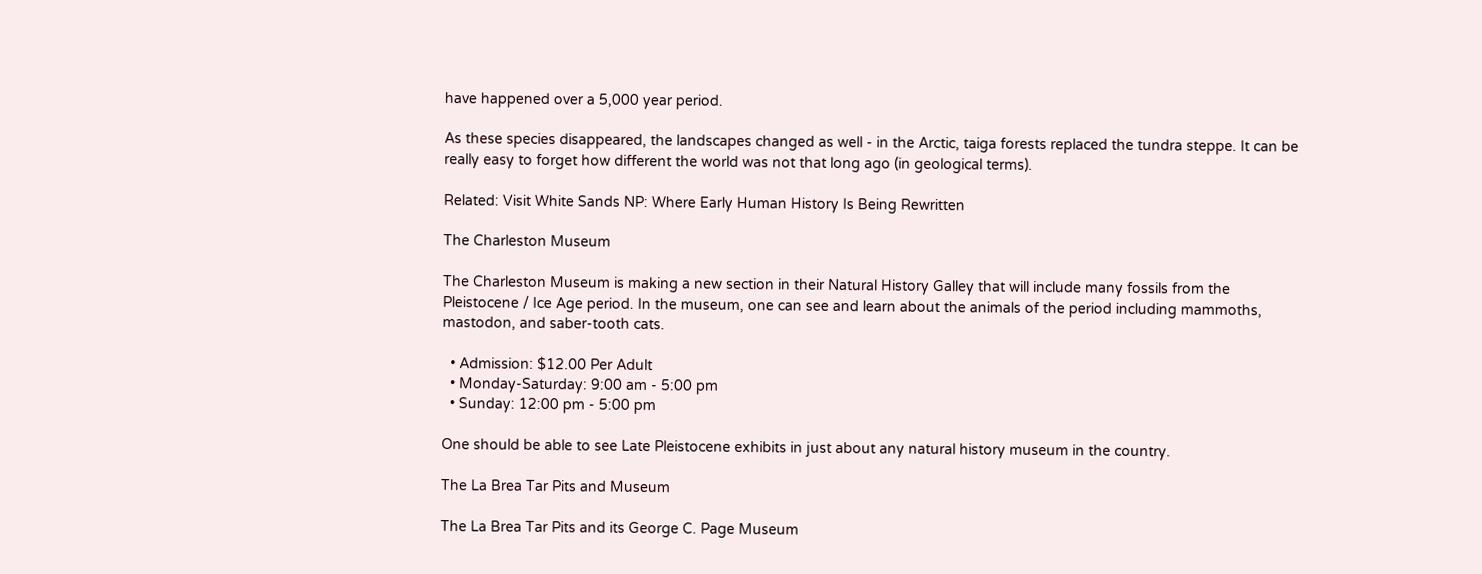have happened over a 5,000 year period.

As these species disappeared, the landscapes changed as well - in the Arctic, taiga forests replaced the tundra steppe. It can be really easy to forget how different the world was not that long ago (in geological terms).

Related: Visit White Sands NP: Where Early Human History Is Being Rewritten

The Charleston Museum

The Charleston Museum is making a new section in their Natural History Galley that will include many fossils from the Pleistocene / Ice Age period. In the museum, one can see and learn about the animals of the period including mammoths, mastodon, and saber-tooth cats.

  • Admission: $12.00 Per Adult
  • Monday-Saturday: 9:00 am - 5:00 pm
  • Sunday: 12:00 pm - 5:00 pm

One should be able to see Late Pleistocene exhibits in just about any natural history museum in the country.

The La Brea Tar Pits and Museum

The La Brea Tar Pits and its George C. Page Museum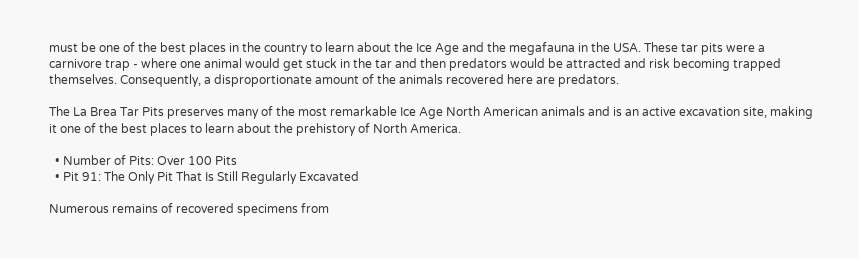must be one of the best places in the country to learn about the Ice Age and the megafauna in the USA. These tar pits were a carnivore trap - where one animal would get stuck in the tar and then predators would be attracted and risk becoming trapped themselves. Consequently, a disproportionate amount of the animals recovered here are predators.

The La Brea Tar Pits preserves many of the most remarkable Ice Age North American animals and is an active excavation site, making it one of the best places to learn about the prehistory of North America.

  • Number of Pits: Over 100 Pits
  • Pit 91: The Only Pit That Is Still Regularly Excavated

Numerous remains of recovered specimens from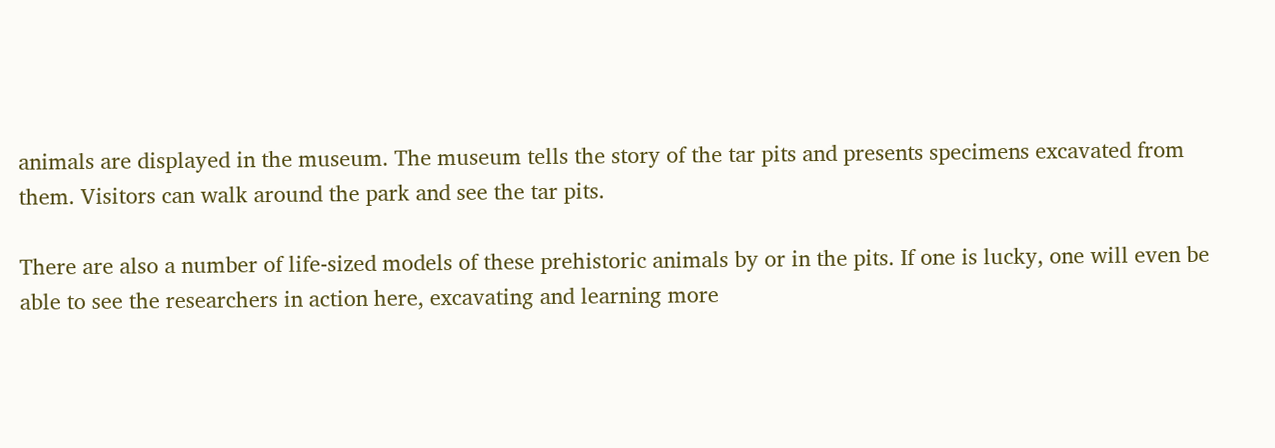animals are displayed in the museum. The museum tells the story of the tar pits and presents specimens excavated from them. Visitors can walk around the park and see the tar pits.

There are also a number of life-sized models of these prehistoric animals by or in the pits. If one is lucky, one will even be able to see the researchers in action here, excavating and learning more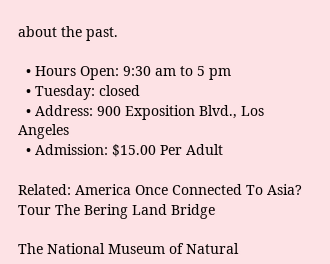about the past.

  • Hours Open: 9:30 am to 5 pm
  • Tuesday: closed
  • Address: 900 Exposition Blvd., Los Angeles
  • Admission: $15.00 Per Adult

Related: America Once Connected To Asia? Tour The Bering Land Bridge

The National Museum of Natural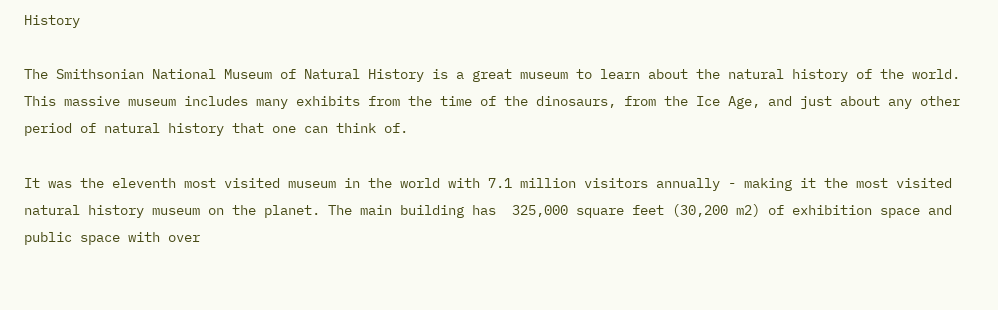History

The Smithsonian National Museum of Natural History is a great museum to learn about the natural history of the world. This massive museum includes many exhibits from the time of the dinosaurs, from the Ice Age, and just about any other period of natural history that one can think of.

It was the eleventh most visited museum in the world with 7.1 million visitors annually - making it the most visited natural history museum on the planet. The main building has  325,000 square feet (30,200 m2) of exhibition space and public space with over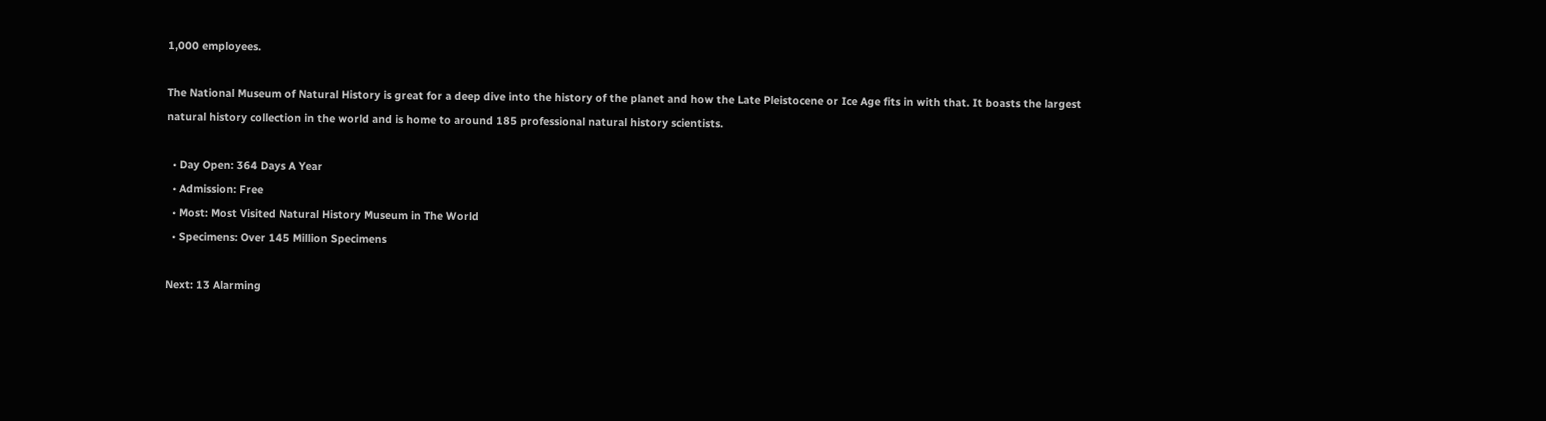1,000 employees.

The National Museum of Natural History is great for a deep dive into the history of the planet and how the Late Pleistocene or Ice Age fits in with that. It boasts the largest natural history collection in the world and is home to around 185 professional natural history scientists.

  • Day Open: 364 Days A Year
  • Admission: Free
  • Most: Most Visited Natural History Museum in The World
  • Specimens: Over 145 Million Specimens

Next: 13 Alarming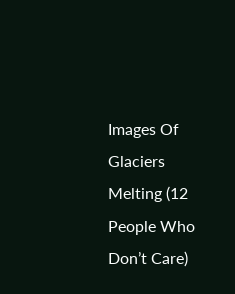Images Of Glaciers Melting (12 People Who Don’t Care)